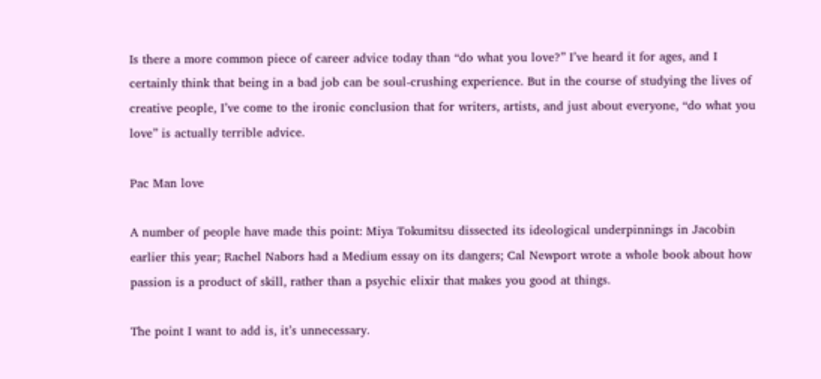Is there a more common piece of career advice today than “do what you love?” I’ve heard it for ages, and I certainly think that being in a bad job can be soul-crushing experience. But in the course of studying the lives of creative people, I’ve come to the ironic conclusion that for writers, artists, and just about everyone, “do what you love” is actually terrible advice.

Pac Man love

A number of people have made this point: Miya Tokumitsu dissected its ideological underpinnings in Jacobin earlier this year; Rachel Nabors had a Medium essay on its dangers; Cal Newport wrote a whole book about how passion is a product of skill, rather than a psychic elixir that makes you good at things.

The point I want to add is, it’s unnecessary.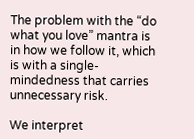The problem with the “do what you love” mantra is in how we follow it, which is with a single-mindedness that carries unnecessary risk.

We interpret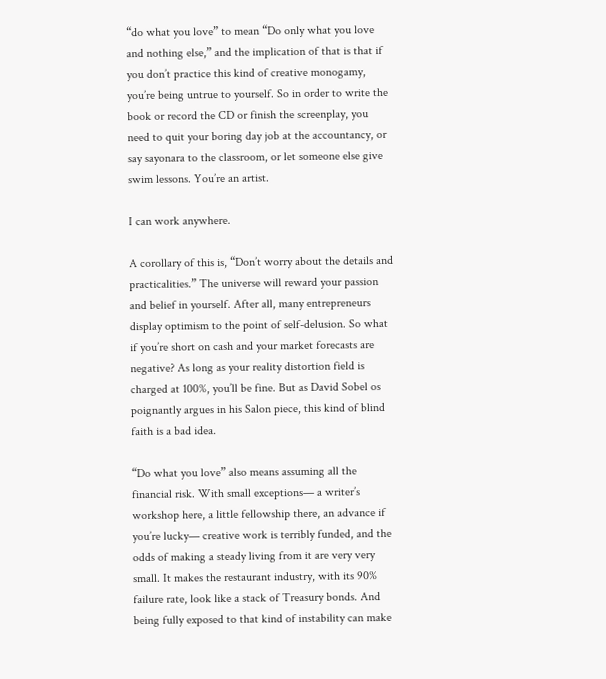“do what you love” to mean “Do only what you love and nothing else,” and the implication of that is that if you don’t practice this kind of creative monogamy, you’re being untrue to yourself. So in order to write the book or record the CD or finish the screenplay, you need to quit your boring day job at the accountancy, or say sayonara to the classroom, or let someone else give swim lessons. You’re an artist.

I can work anywhere.

A corollary of this is, “Don’t worry about the details and practicalities.” The universe will reward your passion and belief in yourself. After all, many entrepreneurs display optimism to the point of self-delusion. So what if you’re short on cash and your market forecasts are negative? As long as your reality distortion field is charged at 100%, you’ll be fine. But as David Sobel os poignantly argues in his Salon piece, this kind of blind faith is a bad idea.

“Do what you love” also means assuming all the financial risk. With small exceptions— a writer’s workshop here, a little fellowship there, an advance if you’re lucky— creative work is terribly funded, and the odds of making a steady living from it are very very small. It makes the restaurant industry, with its 90% failure rate, look like a stack of Treasury bonds. And being fully exposed to that kind of instability can make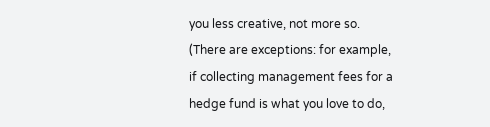you less creative, not more so. (There are exceptions: for example, if collecting management fees for a hedge fund is what you love to do,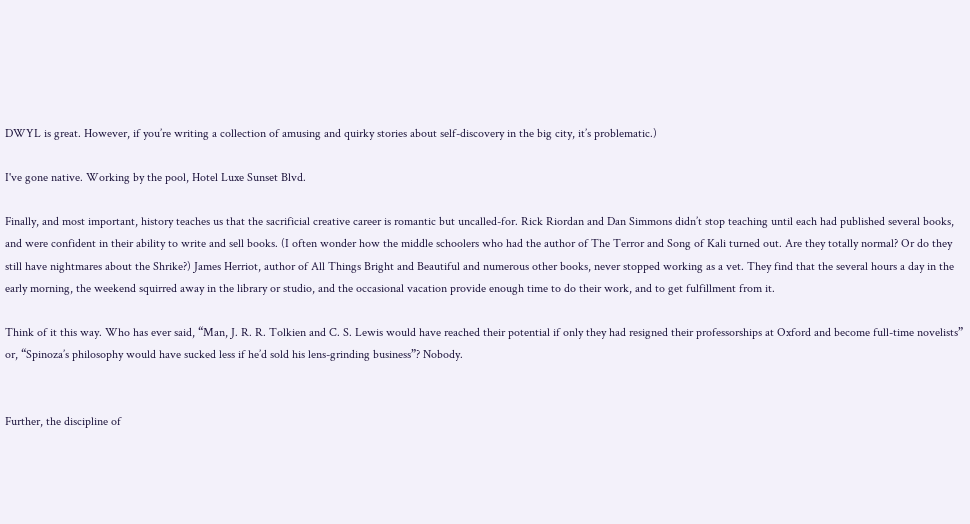DWYL is great. However, if you’re writing a collection of amusing and quirky stories about self-discovery in the big city, it’s problematic.)

I've gone native. Working by the pool, Hotel Luxe Sunset Blvd.

Finally, and most important, history teaches us that the sacrificial creative career is romantic but uncalled-for. Rick Riordan and Dan Simmons didn’t stop teaching until each had published several books, and were confident in their ability to write and sell books. (I often wonder how the middle schoolers who had the author of The Terror and Song of Kali turned out. Are they totally normal? Or do they still have nightmares about the Shrike?) James Herriot, author of All Things Bright and Beautiful and numerous other books, never stopped working as a vet. They find that the several hours a day in the early morning, the weekend squirred away in the library or studio, and the occasional vacation provide enough time to do their work, and to get fulfillment from it.

Think of it this way. Who has ever said, “Man, J. R. R. Tolkien and C. S. Lewis would have reached their potential if only they had resigned their professorships at Oxford and become full-time novelists” or, “Spinoza’s philosophy would have sucked less if he’d sold his lens-grinding business”? Nobody.


Further, the discipline of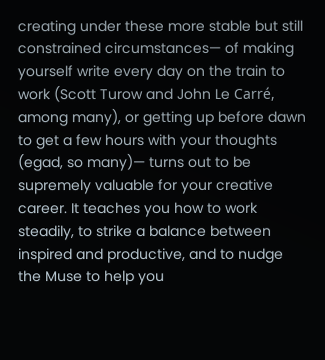creating under these more stable but still constrained circumstances— of making yourself write every day on the train to work (Scott Turow and John Le Carré, among many), or getting up before dawn to get a few hours with your thoughts (egad, so many)— turns out to be supremely valuable for your creative career. It teaches you how to work steadily, to strike a balance between inspired and productive, and to nudge the Muse to help you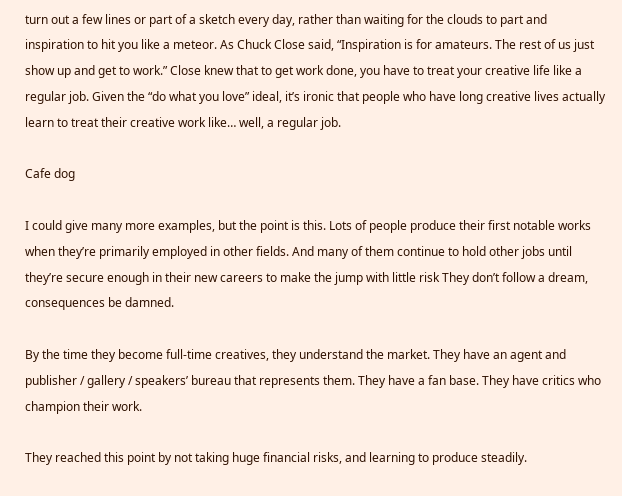turn out a few lines or part of a sketch every day, rather than waiting for the clouds to part and inspiration to hit you like a meteor. As Chuck Close said, “Inspiration is for amateurs. The rest of us just show up and get to work.” Close knew that to get work done, you have to treat your creative life like a regular job. Given the “do what you love” ideal, it’s ironic that people who have long creative lives actually learn to treat their creative work like… well, a regular job.

Cafe dog

I could give many more examples, but the point is this. Lots of people produce their first notable works when they’re primarily employed in other fields. And many of them continue to hold other jobs until they’re secure enough in their new careers to make the jump with little risk They don’t follow a dream, consequences be damned.

By the time they become full-time creatives, they understand the market. They have an agent and publisher / gallery / speakers’ bureau that represents them. They have a fan base. They have critics who champion their work.

They reached this point by not taking huge financial risks, and learning to produce steadily.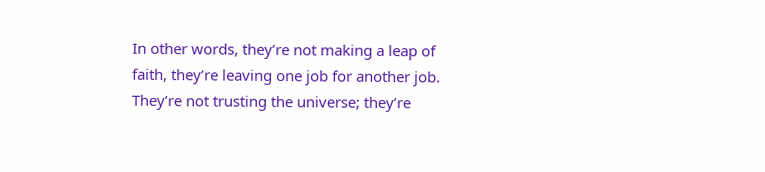In other words, they’re not making a leap of faith, they’re leaving one job for another job. They’re not trusting the universe; they’re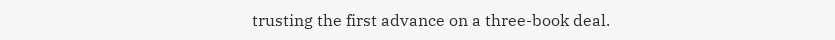trusting the first advance on a three-book deal.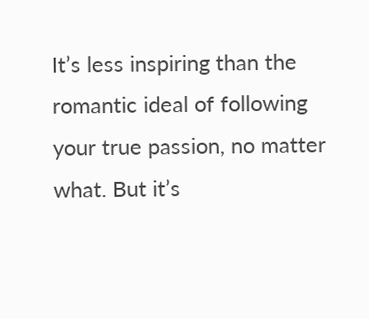It’s less inspiring than the romantic ideal of following your true passion, no matter what. But it’s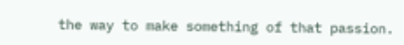the way to make something of that passion.